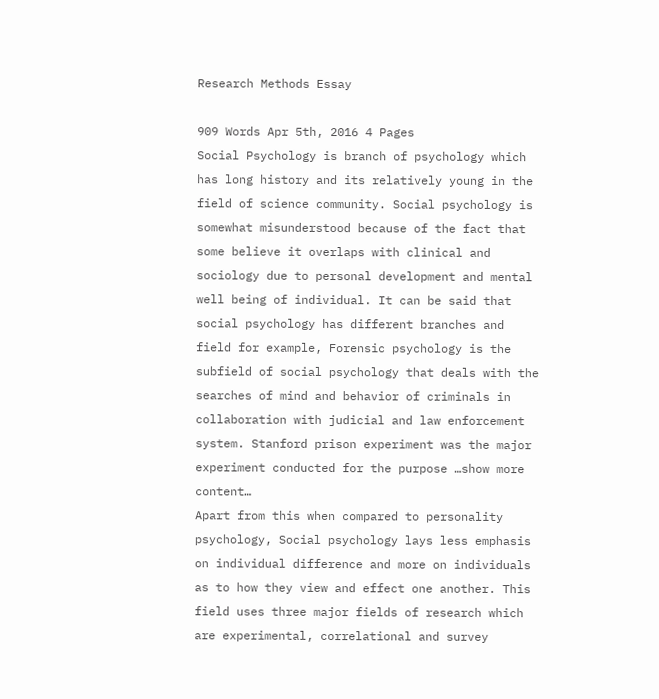Research Methods Essay

909 Words Apr 5th, 2016 4 Pages
Social Psychology is branch of psychology which has long history and its relatively young in the field of science community. Social psychology is somewhat misunderstood because of the fact that some believe it overlaps with clinical and sociology due to personal development and mental well being of individual. It can be said that social psychology has different branches and field for example, Forensic psychology is the subfield of social psychology that deals with the searches of mind and behavior of criminals in collaboration with judicial and law enforcement system. Stanford prison experiment was the major experiment conducted for the purpose …show more content…
Apart from this when compared to personality psychology, Social psychology lays less emphasis on individual difference and more on individuals as to how they view and effect one another. This field uses three major fields of research which are experimental, correlational and survey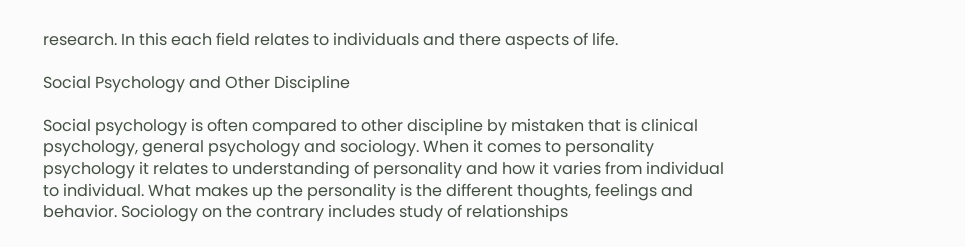research. In this each field relates to individuals and there aspects of life.

Social Psychology and Other Discipline

Social psychology is often compared to other discipline by mistaken that is clinical psychology, general psychology and sociology. When it comes to personality psychology it relates to understanding of personality and how it varies from individual to individual. What makes up the personality is the different thoughts, feelings and behavior. Sociology on the contrary includes study of relationships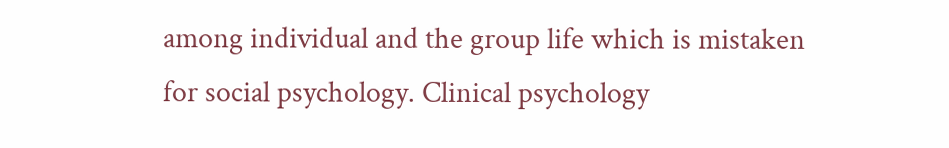among individual and the group life which is mistaken for social psychology. Clinical psychology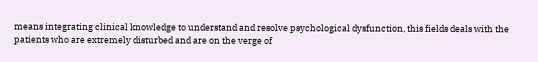means integrating clinical knowledge to understand and resolve psychological dysfunction, this fields deals with the patients who are extremely disturbed and are on the verge of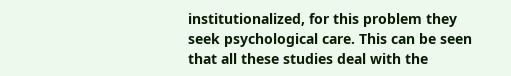institutionalized, for this problem they seek psychological care. This can be seen that all these studies deal with the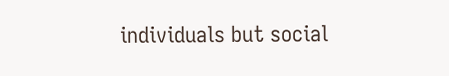individuals but social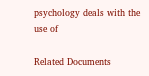psychology deals with the use of

Related Documents